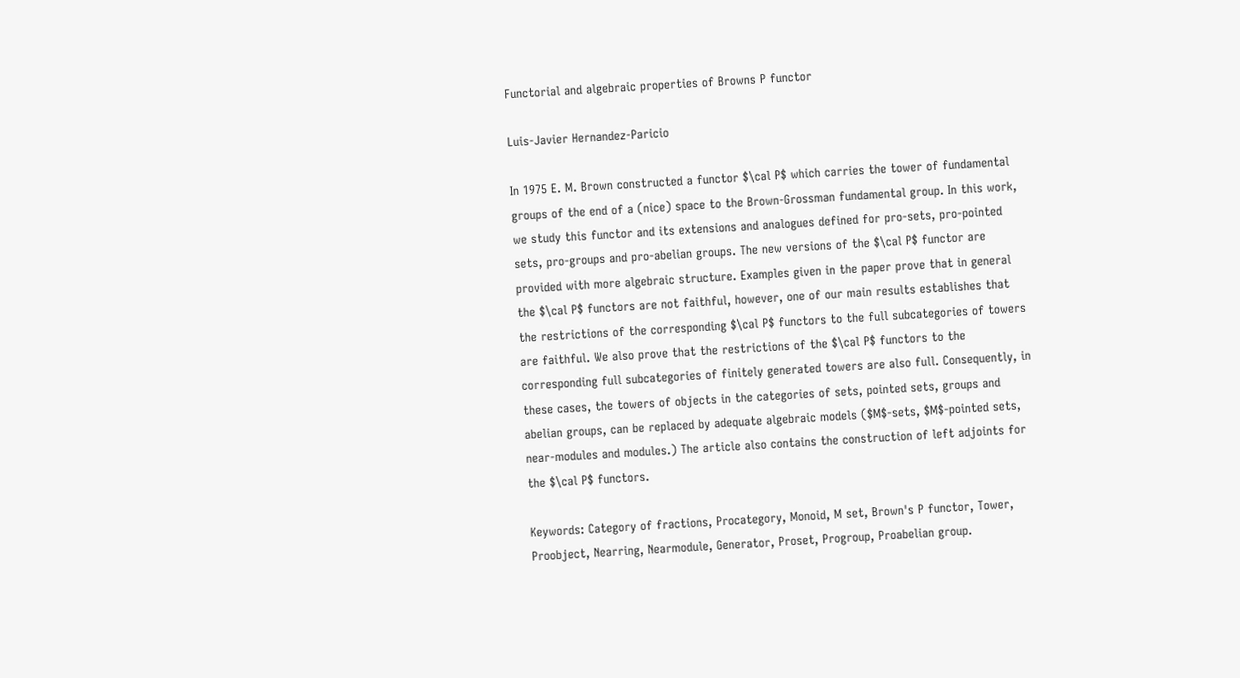Functorial and algebraic properties of Browns P functor

Luis-Javier Hernandez-Paricio

In 1975 E. M. Brown constructed a functor $\cal P$ which carries the tower of fundamental groups of the end of a (nice) space to the Brown-Grossman fundamental group. In this work, we study this functor and its extensions and analogues defined for pro-sets, pro-pointed sets, pro-groups and pro-abelian groups. The new versions of the $\cal P$ functor are provided with more algebraic structure. Examples given in the paper prove that in general the $\cal P$ functors are not faithful, however, one of our main results establishes that the restrictions of the corresponding $\cal P$ functors to the full subcategories of towers are faithful. We also prove that the restrictions of the $\cal P$ functors to the corresponding full subcategories of finitely generated towers are also full. Consequently, in these cases, the towers of objects in the categories of sets, pointed sets, groups and abelian groups, can be replaced by adequate algebraic models ($M$-sets, $M$-pointed sets, near-modules and modules.) The article also contains the construction of left adjoints for the $\cal P$ functors.

Keywords: Category of fractions, Procategory, Monoid, M set, Brown's P functor, Tower, Proobject, Nearring, Nearmodule, Generator, Proset, Progroup, Proabelian group.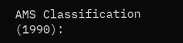AMS Classification (1990):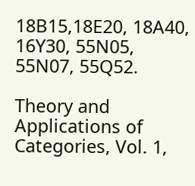18B15,18E20, 18A40, 16Y30, 55N05, 55N07, 55Q52.

Theory and Applications of Categories, Vol. 1,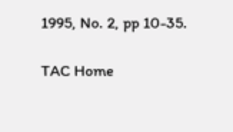1995, No. 2, pp 10-35.

TAC Home